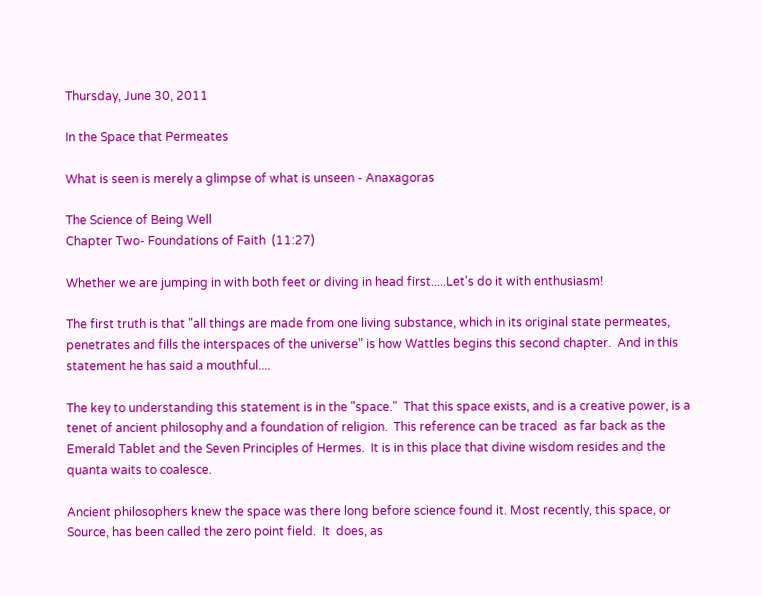Thursday, June 30, 2011

In the Space that Permeates

What is seen is merely a glimpse of what is unseen - Anaxagoras

The Science of Being Well
Chapter Two- Foundations of Faith  (11:27)

Whether we are jumping in with both feet or diving in head first.....Let's do it with enthusiasm!

The first truth is that "all things are made from one living substance, which in its original state permeates, penetrates and fills the interspaces of the universe" is how Wattles begins this second chapter.  And in this statement he has said a mouthful....

The key to understanding this statement is in the "space."  That this space exists, and is a creative power, is a tenet of ancient philosophy and a foundation of religion.  This reference can be traced  as far back as the Emerald Tablet and the Seven Principles of Hermes.  It is in this place that divine wisdom resides and the quanta waits to coalesce.

Ancient philosophers knew the space was there long before science found it. Most recently, this space, or Source, has been called the zero point field.  It  does, as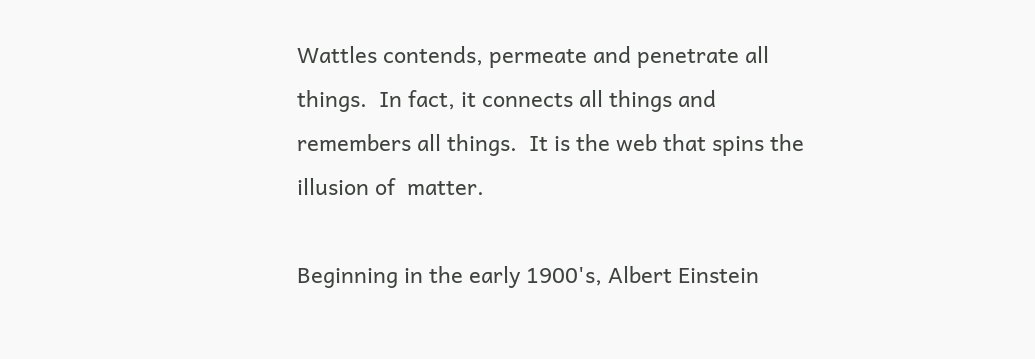Wattles contends, permeate and penetrate all things.  In fact, it connects all things and remembers all things.  It is the web that spins the illusion of  matter.

Beginning in the early 1900's, Albert Einstein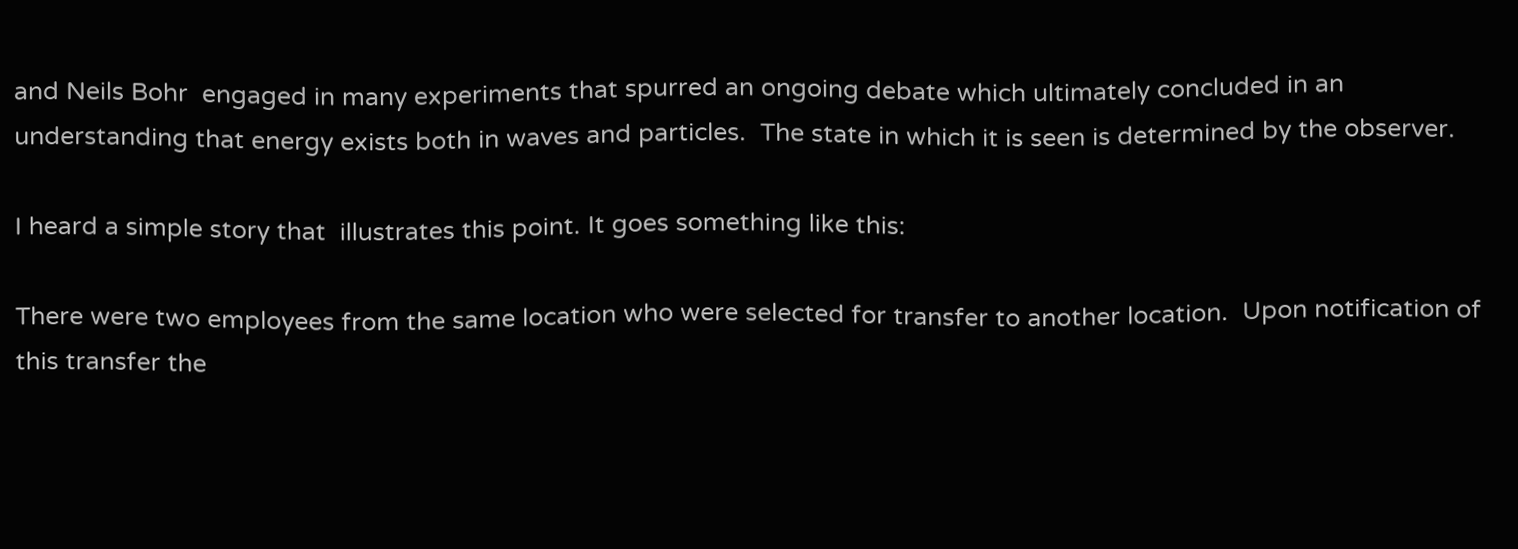and Neils Bohr  engaged in many experiments that spurred an ongoing debate which ultimately concluded in an understanding that energy exists both in waves and particles.  The state in which it is seen is determined by the observer.

I heard a simple story that  illustrates this point. It goes something like this:

There were two employees from the same location who were selected for transfer to another location.  Upon notification of this transfer the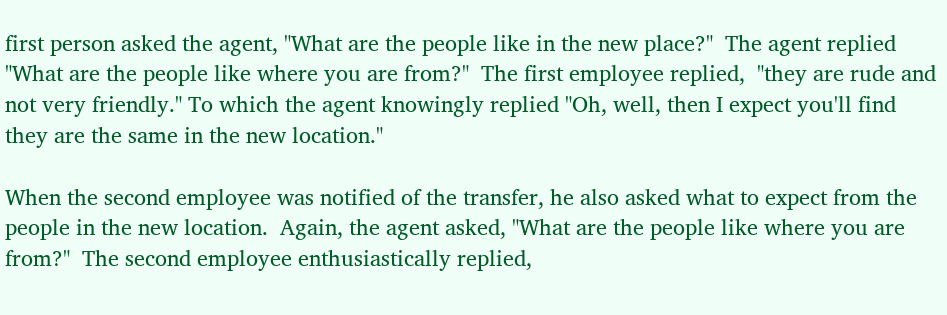first person asked the agent, "What are the people like in the new place?"  The agent replied "What are the people like where you are from?"  The first employee replied,  "they are rude and not very friendly." To which the agent knowingly replied "Oh, well, then I expect you'll find they are the same in the new location."

When the second employee was notified of the transfer, he also asked what to expect from the people in the new location.  Again, the agent asked, "What are the people like where you are from?"  The second employee enthusiastically replied,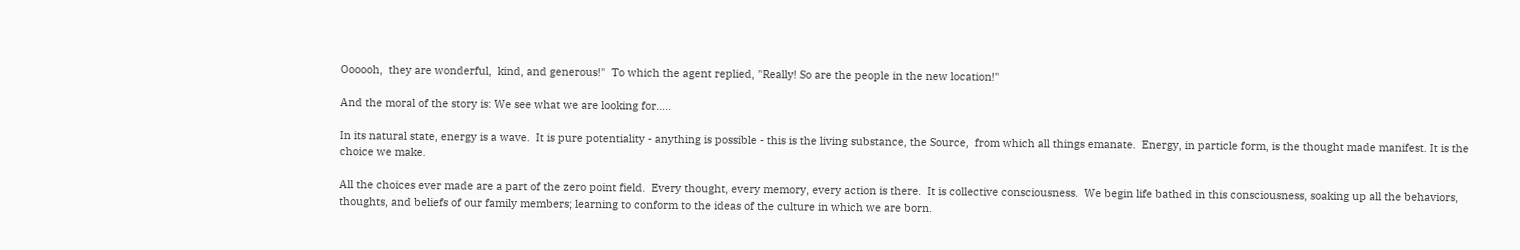Oooooh,  they are wonderful,  kind, and generous!"  To which the agent replied, "Really! So are the people in the new location!"

And the moral of the story is: We see what we are looking for.....

In its natural state, energy is a wave.  It is pure potentiality - anything is possible - this is the living substance, the Source,  from which all things emanate.  Energy, in particle form, is the thought made manifest. It is the choice we make.

All the choices ever made are a part of the zero point field.  Every thought, every memory, every action is there.  It is collective consciousness.  We begin life bathed in this consciousness, soaking up all the behaviors, thoughts, and beliefs of our family members; learning to conform to the ideas of the culture in which we are born.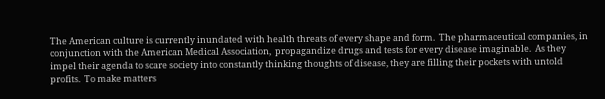The American culture is currently inundated with health threats of every shape and form.  The pharmaceutical companies, in conjunction with the American Medical Association,  propagandize drugs and tests for every disease imaginable.  As they impel their agenda to scare society into constantly thinking thoughts of disease, they are filling their pockets with untold profits.  To make matters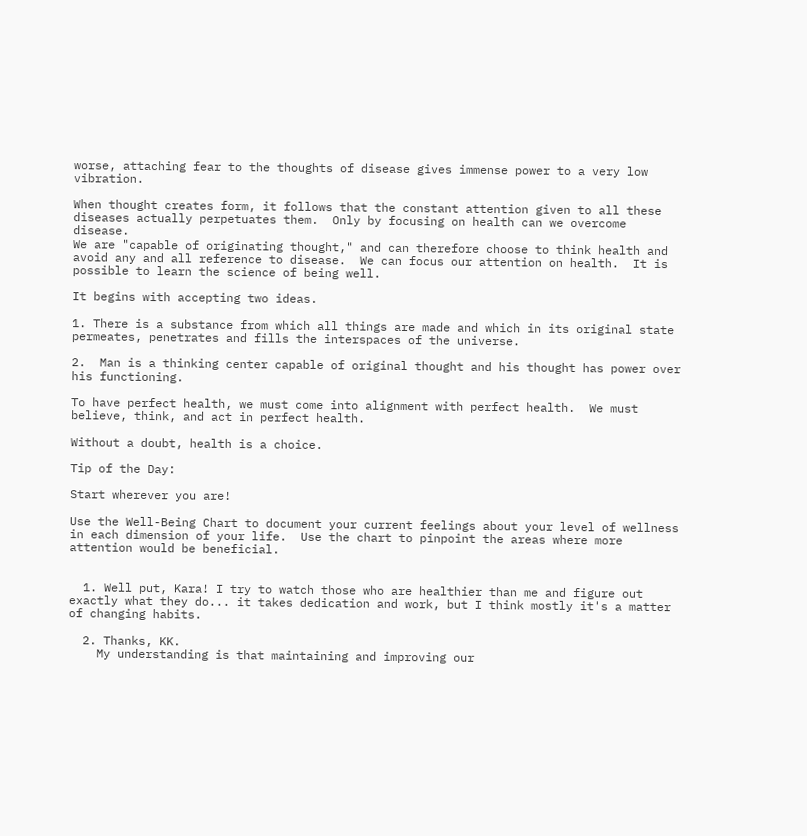worse, attaching fear to the thoughts of disease gives immense power to a very low vibration.

When thought creates form, it follows that the constant attention given to all these diseases actually perpetuates them.  Only by focusing on health can we overcome disease.
We are "capable of originating thought," and can therefore choose to think health and avoid any and all reference to disease.  We can focus our attention on health.  It is possible to learn the science of being well.

It begins with accepting two ideas.

1. There is a substance from which all things are made and which in its original state permeates, penetrates and fills the interspaces of the universe.

2.  Man is a thinking center capable of original thought and his thought has power over his functioning.

To have perfect health, we must come into alignment with perfect health.  We must believe, think, and act in perfect health.

Without a doubt, health is a choice.

Tip of the Day:

Start wherever you are!

Use the Well-Being Chart to document your current feelings about your level of wellness in each dimension of your life.  Use the chart to pinpoint the areas where more attention would be beneficial.


  1. Well put, Kara! I try to watch those who are healthier than me and figure out exactly what they do... it takes dedication and work, but I think mostly it's a matter of changing habits.

  2. Thanks, KK.
    My understanding is that maintaining and improving our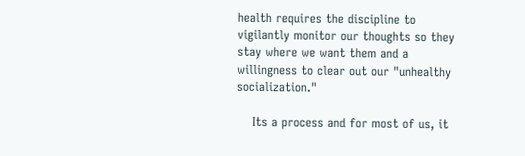health requires the discipline to vigilantly monitor our thoughts so they stay where we want them and a willingness to clear out our "unhealthy socialization."

    Its a process and for most of us, it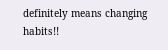definitely means changing habits!!